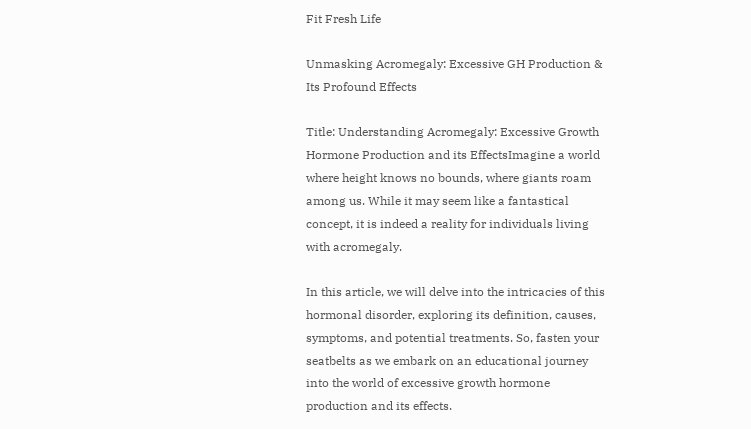Fit Fresh Life

Unmasking Acromegaly: Excessive GH Production & Its Profound Effects

Title: Understanding Acromegaly: Excessive Growth Hormone Production and its EffectsImagine a world where height knows no bounds, where giants roam among us. While it may seem like a fantastical concept, it is indeed a reality for individuals living with acromegaly.

In this article, we will delve into the intricacies of this hormonal disorder, exploring its definition, causes, symptoms, and potential treatments. So, fasten your seatbelts as we embark on an educational journey into the world of excessive growth hormone production and its effects.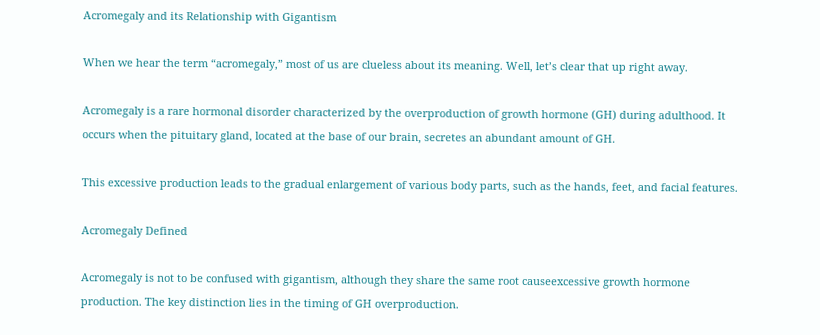Acromegaly and its Relationship with Gigantism

When we hear the term “acromegaly,” most of us are clueless about its meaning. Well, let’s clear that up right away.

Acromegaly is a rare hormonal disorder characterized by the overproduction of growth hormone (GH) during adulthood. It occurs when the pituitary gland, located at the base of our brain, secretes an abundant amount of GH.

This excessive production leads to the gradual enlargement of various body parts, such as the hands, feet, and facial features.

Acromegaly Defined

Acromegaly is not to be confused with gigantism, although they share the same root causeexcessive growth hormone production. The key distinction lies in the timing of GH overproduction.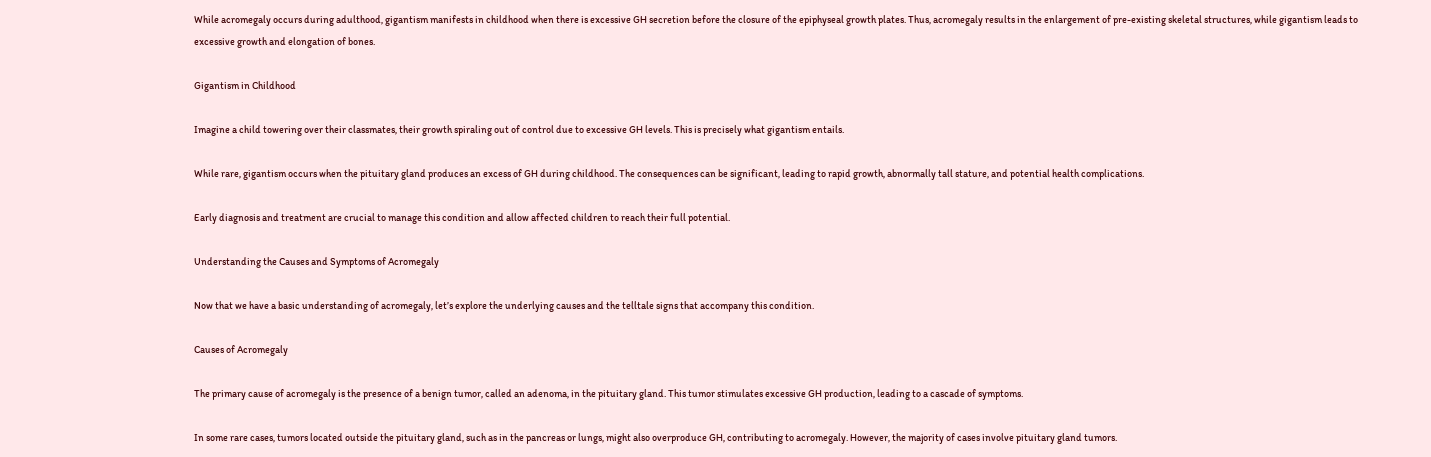While acromegaly occurs during adulthood, gigantism manifests in childhood when there is excessive GH secretion before the closure of the epiphyseal growth plates. Thus, acromegaly results in the enlargement of pre-existing skeletal structures, while gigantism leads to excessive growth and elongation of bones.

Gigantism in Childhood

Imagine a child towering over their classmates, their growth spiraling out of control due to excessive GH levels. This is precisely what gigantism entails.

While rare, gigantism occurs when the pituitary gland produces an excess of GH during childhood. The consequences can be significant, leading to rapid growth, abnormally tall stature, and potential health complications.

Early diagnosis and treatment are crucial to manage this condition and allow affected children to reach their full potential.

Understanding the Causes and Symptoms of Acromegaly

Now that we have a basic understanding of acromegaly, let’s explore the underlying causes and the telltale signs that accompany this condition.

Causes of Acromegaly

The primary cause of acromegaly is the presence of a benign tumor, called an adenoma, in the pituitary gland. This tumor stimulates excessive GH production, leading to a cascade of symptoms.

In some rare cases, tumors located outside the pituitary gland, such as in the pancreas or lungs, might also overproduce GH, contributing to acromegaly. However, the majority of cases involve pituitary gland tumors.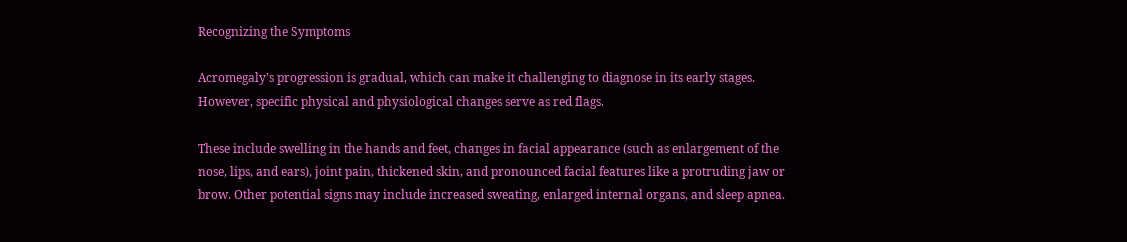Recognizing the Symptoms

Acromegaly’s progression is gradual, which can make it challenging to diagnose in its early stages. However, specific physical and physiological changes serve as red flags.

These include swelling in the hands and feet, changes in facial appearance (such as enlargement of the nose, lips, and ears), joint pain, thickened skin, and pronounced facial features like a protruding jaw or brow. Other potential signs may include increased sweating, enlarged internal organs, and sleep apnea.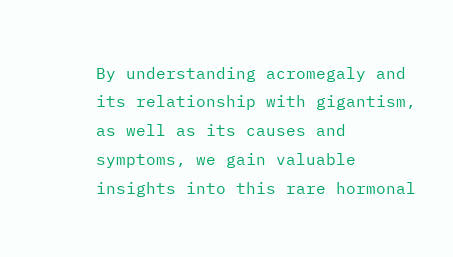By understanding acromegaly and its relationship with gigantism, as well as its causes and symptoms, we gain valuable insights into this rare hormonal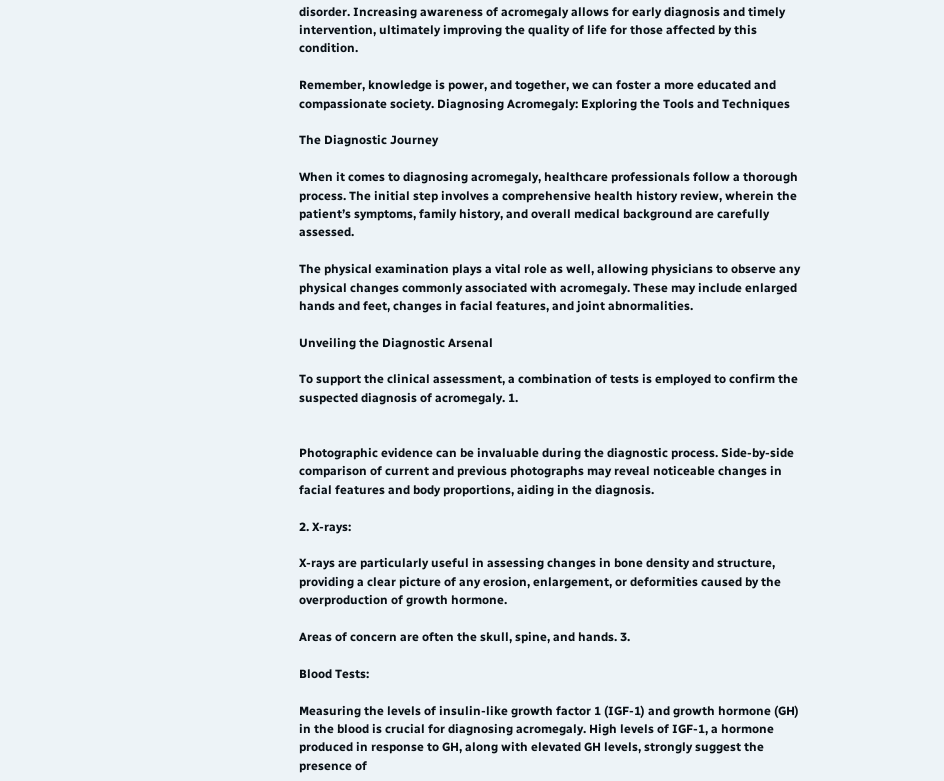disorder. Increasing awareness of acromegaly allows for early diagnosis and timely intervention, ultimately improving the quality of life for those affected by this condition.

Remember, knowledge is power, and together, we can foster a more educated and compassionate society. Diagnosing Acromegaly: Exploring the Tools and Techniques

The Diagnostic Journey

When it comes to diagnosing acromegaly, healthcare professionals follow a thorough process. The initial step involves a comprehensive health history review, wherein the patient’s symptoms, family history, and overall medical background are carefully assessed.

The physical examination plays a vital role as well, allowing physicians to observe any physical changes commonly associated with acromegaly. These may include enlarged hands and feet, changes in facial features, and joint abnormalities.

Unveiling the Diagnostic Arsenal

To support the clinical assessment, a combination of tests is employed to confirm the suspected diagnosis of acromegaly. 1.


Photographic evidence can be invaluable during the diagnostic process. Side-by-side comparison of current and previous photographs may reveal noticeable changes in facial features and body proportions, aiding in the diagnosis.

2. X-rays:

X-rays are particularly useful in assessing changes in bone density and structure, providing a clear picture of any erosion, enlargement, or deformities caused by the overproduction of growth hormone.

Areas of concern are often the skull, spine, and hands. 3.

Blood Tests:

Measuring the levels of insulin-like growth factor 1 (IGF-1) and growth hormone (GH) in the blood is crucial for diagnosing acromegaly. High levels of IGF-1, a hormone produced in response to GH, along with elevated GH levels, strongly suggest the presence of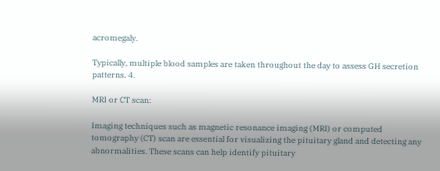acromegaly.

Typically, multiple blood samples are taken throughout the day to assess GH secretion patterns. 4.

MRI or CT scan:

Imaging techniques such as magnetic resonance imaging (MRI) or computed tomography (CT) scan are essential for visualizing the pituitary gland and detecting any abnormalities. These scans can help identify pituitary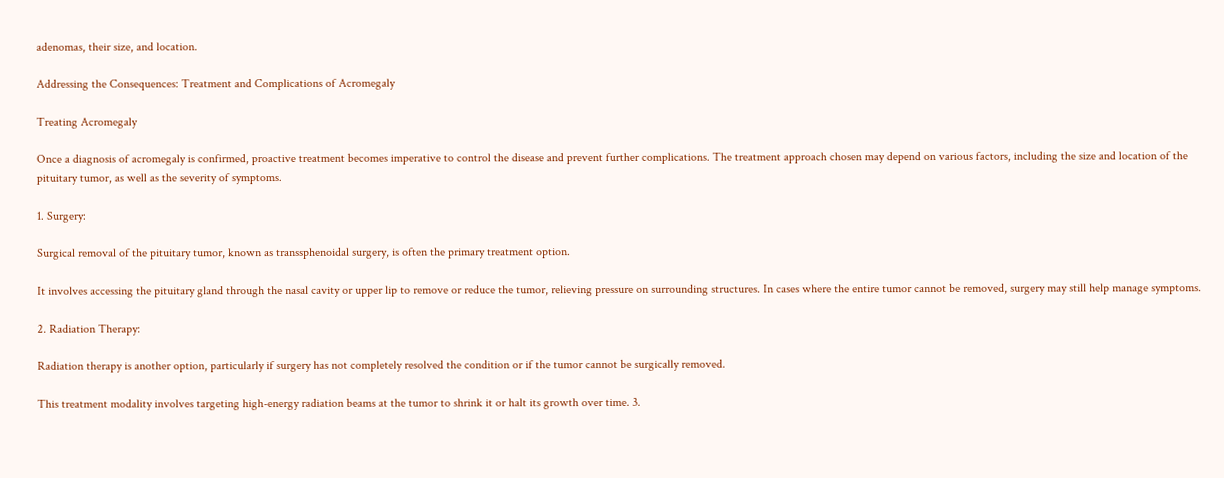adenomas, their size, and location.

Addressing the Consequences: Treatment and Complications of Acromegaly

Treating Acromegaly

Once a diagnosis of acromegaly is confirmed, proactive treatment becomes imperative to control the disease and prevent further complications. The treatment approach chosen may depend on various factors, including the size and location of the pituitary tumor, as well as the severity of symptoms.

1. Surgery:

Surgical removal of the pituitary tumor, known as transsphenoidal surgery, is often the primary treatment option.

It involves accessing the pituitary gland through the nasal cavity or upper lip to remove or reduce the tumor, relieving pressure on surrounding structures. In cases where the entire tumor cannot be removed, surgery may still help manage symptoms.

2. Radiation Therapy:

Radiation therapy is another option, particularly if surgery has not completely resolved the condition or if the tumor cannot be surgically removed.

This treatment modality involves targeting high-energy radiation beams at the tumor to shrink it or halt its growth over time. 3.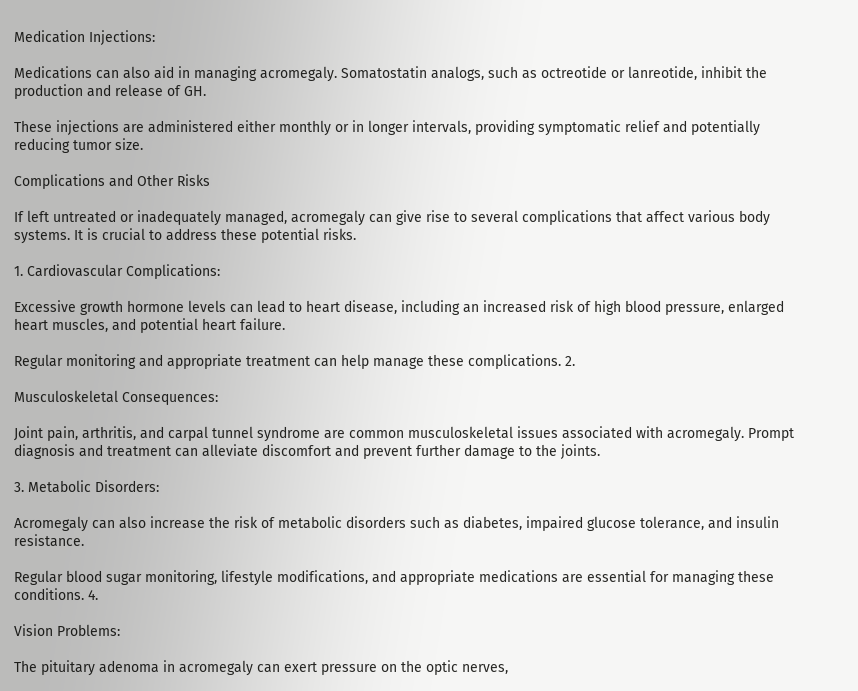Medication Injections:

Medications can also aid in managing acromegaly. Somatostatin analogs, such as octreotide or lanreotide, inhibit the production and release of GH.

These injections are administered either monthly or in longer intervals, providing symptomatic relief and potentially reducing tumor size.

Complications and Other Risks

If left untreated or inadequately managed, acromegaly can give rise to several complications that affect various body systems. It is crucial to address these potential risks.

1. Cardiovascular Complications:

Excessive growth hormone levels can lead to heart disease, including an increased risk of high blood pressure, enlarged heart muscles, and potential heart failure.

Regular monitoring and appropriate treatment can help manage these complications. 2.

Musculoskeletal Consequences:

Joint pain, arthritis, and carpal tunnel syndrome are common musculoskeletal issues associated with acromegaly. Prompt diagnosis and treatment can alleviate discomfort and prevent further damage to the joints.

3. Metabolic Disorders:

Acromegaly can also increase the risk of metabolic disorders such as diabetes, impaired glucose tolerance, and insulin resistance.

Regular blood sugar monitoring, lifestyle modifications, and appropriate medications are essential for managing these conditions. 4.

Vision Problems:

The pituitary adenoma in acromegaly can exert pressure on the optic nerves,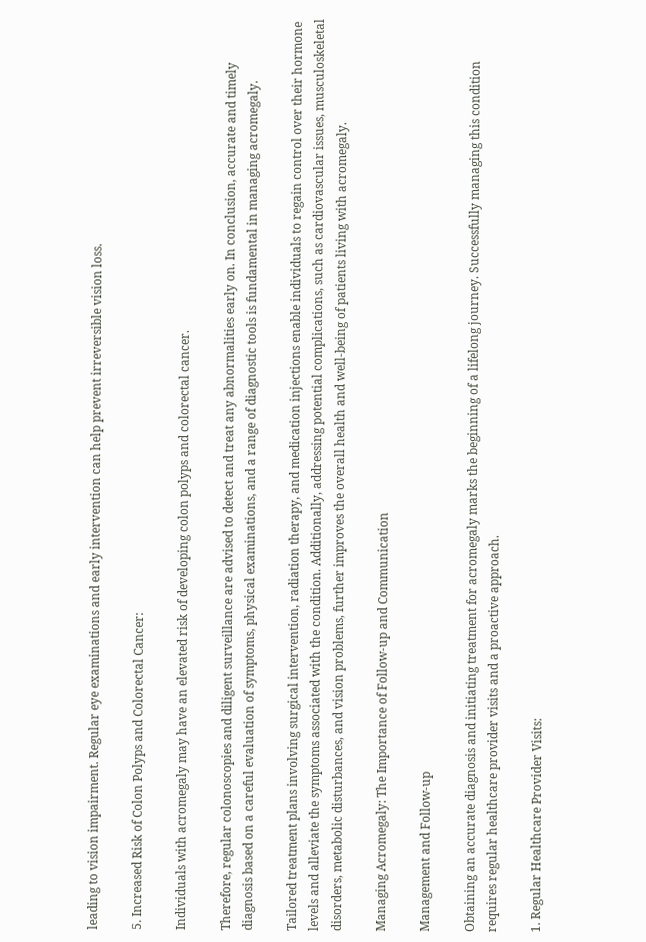leading to vision impairment. Regular eye examinations and early intervention can help prevent irreversible vision loss.

5. Increased Risk of Colon Polyps and Colorectal Cancer:

Individuals with acromegaly may have an elevated risk of developing colon polyps and colorectal cancer.

Therefore, regular colonoscopies and diligent surveillance are advised to detect and treat any abnormalities early on. In conclusion, accurate and timely diagnosis based on a careful evaluation of symptoms, physical examinations, and a range of diagnostic tools is fundamental in managing acromegaly.

Tailored treatment plans involving surgical intervention, radiation therapy, and medication injections enable individuals to regain control over their hormone levels and alleviate the symptoms associated with the condition. Additionally, addressing potential complications, such as cardiovascular issues, musculoskeletal disorders, metabolic disturbances, and vision problems, further improves the overall health and well-being of patients living with acromegaly.

Managing Acromegaly: The Importance of Follow-up and Communication

Management and Follow-up

Obtaining an accurate diagnosis and initiating treatment for acromegaly marks the beginning of a lifelong journey. Successfully managing this condition requires regular healthcare provider visits and a proactive approach.

1. Regular Healthcare Provider Visits: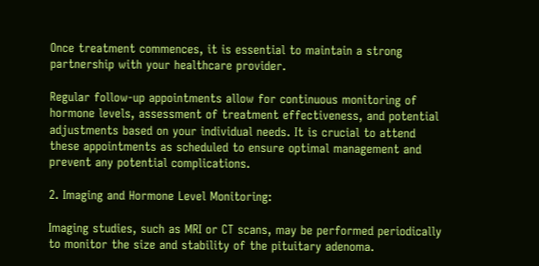Once treatment commences, it is essential to maintain a strong partnership with your healthcare provider.

Regular follow-up appointments allow for continuous monitoring of hormone levels, assessment of treatment effectiveness, and potential adjustments based on your individual needs. It is crucial to attend these appointments as scheduled to ensure optimal management and prevent any potential complications.

2. Imaging and Hormone Level Monitoring:

Imaging studies, such as MRI or CT scans, may be performed periodically to monitor the size and stability of the pituitary adenoma.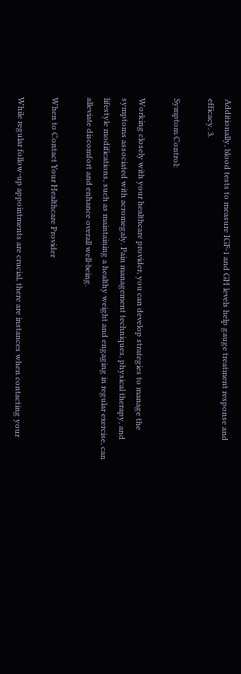Additionally, blood tests to measure IGF-1 and GH levels help gauge treatment response and efficacy. 3.

Symptom Control:

Working closely with your healthcare provider, you can develop strategies to manage the symptoms associated with acromegaly. Pain management techniques, physical therapy, and lifestyle modifications, such as maintaining a healthy weight and engaging in regular exercise, can alleviate discomfort and enhance overall well-being.

When to Contact Your Healthcare Provider

While regular follow-up appointments are crucial, there are instances when contacting your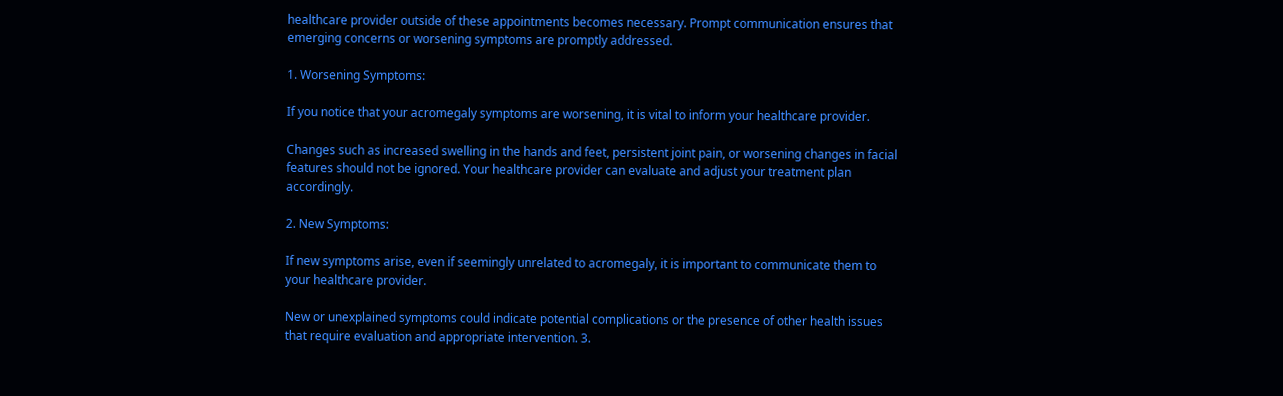healthcare provider outside of these appointments becomes necessary. Prompt communication ensures that emerging concerns or worsening symptoms are promptly addressed.

1. Worsening Symptoms:

If you notice that your acromegaly symptoms are worsening, it is vital to inform your healthcare provider.

Changes such as increased swelling in the hands and feet, persistent joint pain, or worsening changes in facial features should not be ignored. Your healthcare provider can evaluate and adjust your treatment plan accordingly.

2. New Symptoms:

If new symptoms arise, even if seemingly unrelated to acromegaly, it is important to communicate them to your healthcare provider.

New or unexplained symptoms could indicate potential complications or the presence of other health issues that require evaluation and appropriate intervention. 3.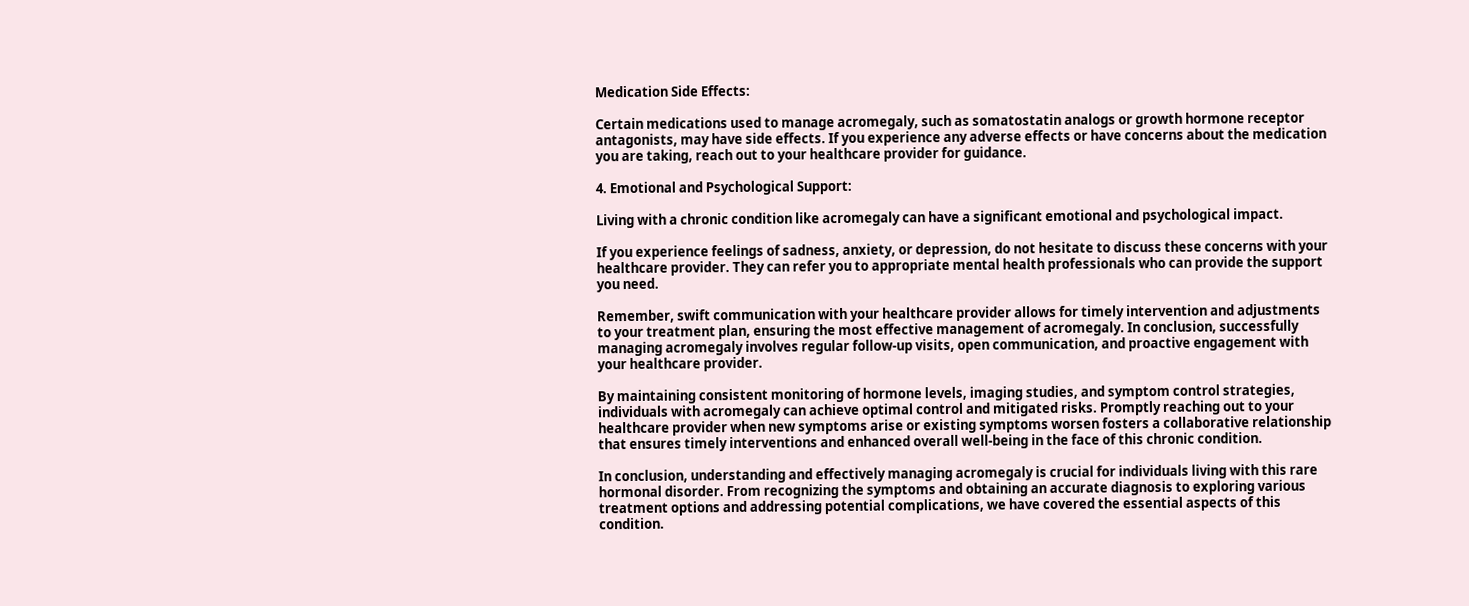Medication Side Effects:

Certain medications used to manage acromegaly, such as somatostatin analogs or growth hormone receptor antagonists, may have side effects. If you experience any adverse effects or have concerns about the medication you are taking, reach out to your healthcare provider for guidance.

4. Emotional and Psychological Support:

Living with a chronic condition like acromegaly can have a significant emotional and psychological impact.

If you experience feelings of sadness, anxiety, or depression, do not hesitate to discuss these concerns with your healthcare provider. They can refer you to appropriate mental health professionals who can provide the support you need.

Remember, swift communication with your healthcare provider allows for timely intervention and adjustments to your treatment plan, ensuring the most effective management of acromegaly. In conclusion, successfully managing acromegaly involves regular follow-up visits, open communication, and proactive engagement with your healthcare provider.

By maintaining consistent monitoring of hormone levels, imaging studies, and symptom control strategies, individuals with acromegaly can achieve optimal control and mitigated risks. Promptly reaching out to your healthcare provider when new symptoms arise or existing symptoms worsen fosters a collaborative relationship that ensures timely interventions and enhanced overall well-being in the face of this chronic condition.

In conclusion, understanding and effectively managing acromegaly is crucial for individuals living with this rare hormonal disorder. From recognizing the symptoms and obtaining an accurate diagnosis to exploring various treatment options and addressing potential complications, we have covered the essential aspects of this condition.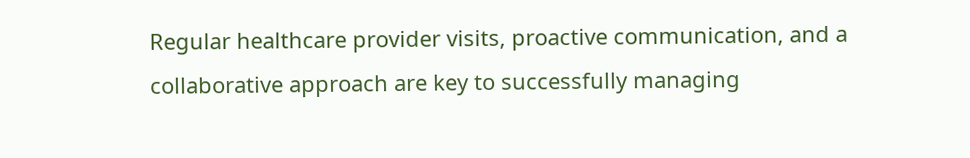Regular healthcare provider visits, proactive communication, and a collaborative approach are key to successfully managing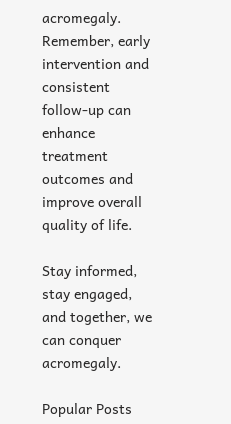acromegaly. Remember, early intervention and consistent follow-up can enhance treatment outcomes and improve overall quality of life.

Stay informed, stay engaged, and together, we can conquer acromegaly.

Popular Posts